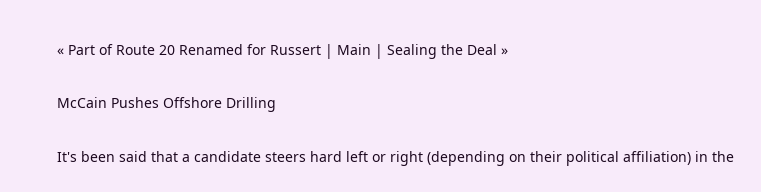« Part of Route 20 Renamed for Russert | Main | Sealing the Deal »

McCain Pushes Offshore Drilling

It's been said that a candidate steers hard left or right (depending on their political affiliation) in the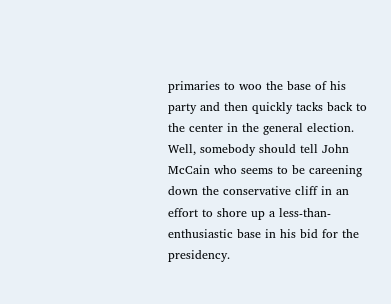primaries to woo the base of his party and then quickly tacks back to the center in the general election. Well, somebody should tell John McCain who seems to be careening down the conservative cliff in an effort to shore up a less-than-enthusiastic base in his bid for the presidency.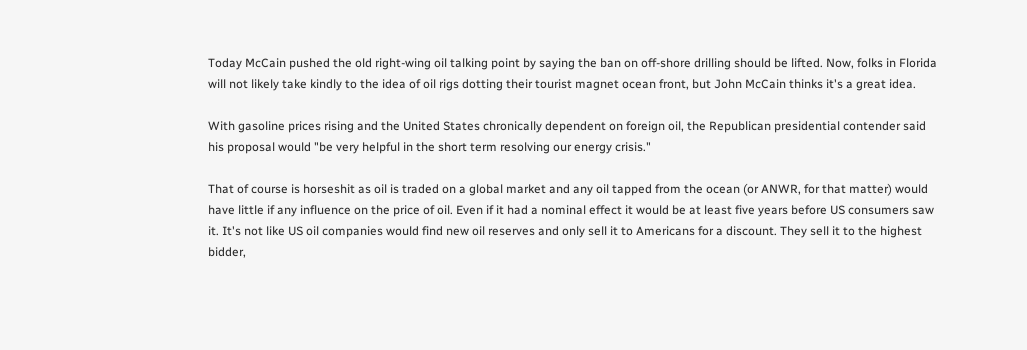Today McCain pushed the old right-wing oil talking point by saying the ban on off-shore drilling should be lifted. Now, folks in Florida will not likely take kindly to the idea of oil rigs dotting their tourist magnet ocean front, but John McCain thinks it's a great idea.

With gasoline prices rising and the United States chronically dependent on foreign oil, the Republican presidential contender said his proposal would "be very helpful in the short term resolving our energy crisis."

That of course is horseshit as oil is traded on a global market and any oil tapped from the ocean (or ANWR, for that matter) would have little if any influence on the price of oil. Even if it had a nominal effect it would be at least five years before US consumers saw it. It's not like US oil companies would find new oil reserves and only sell it to Americans for a discount. They sell it to the highest bidder,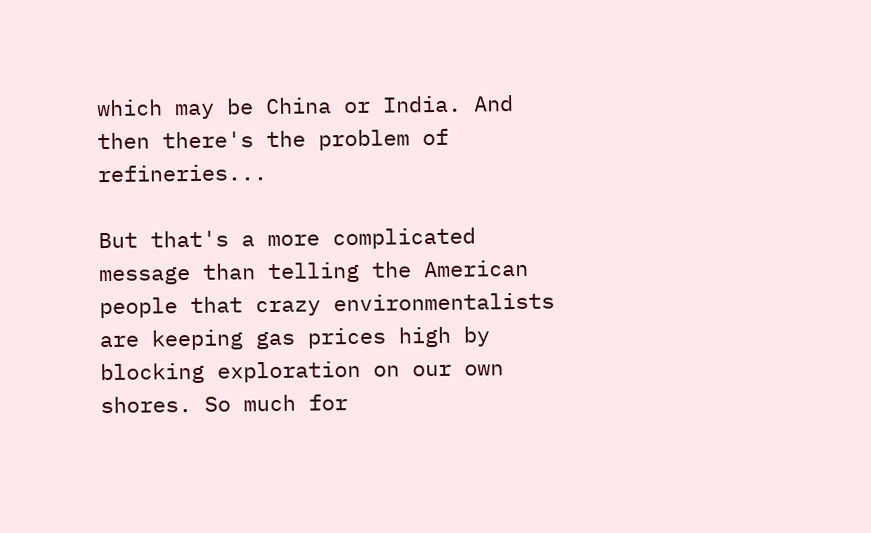which may be China or India. And then there's the problem of refineries...

But that's a more complicated message than telling the American people that crazy environmentalists are keeping gas prices high by blocking exploration on our own shores. So much for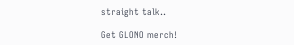straight talk..

Get GLONO merch!